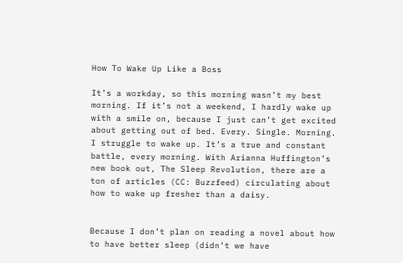How To Wake Up Like a Boss

It’s a workday, so this morning wasn’t my best morning. If it’s not a weekend, I hardly wake up with a smile on, because I just can’t get excited about getting out of bed. Every. Single. Morning. I struggle to wake up. It’s a true and constant battle, every morning. With Arianna Huffington’s new book out, The Sleep Revolution, there are a ton of articles (CC: Buzzfeed) circulating about how to wake up fresher than a daisy.


Because I don’t plan on reading a novel about how to have better sleep (didn’t we have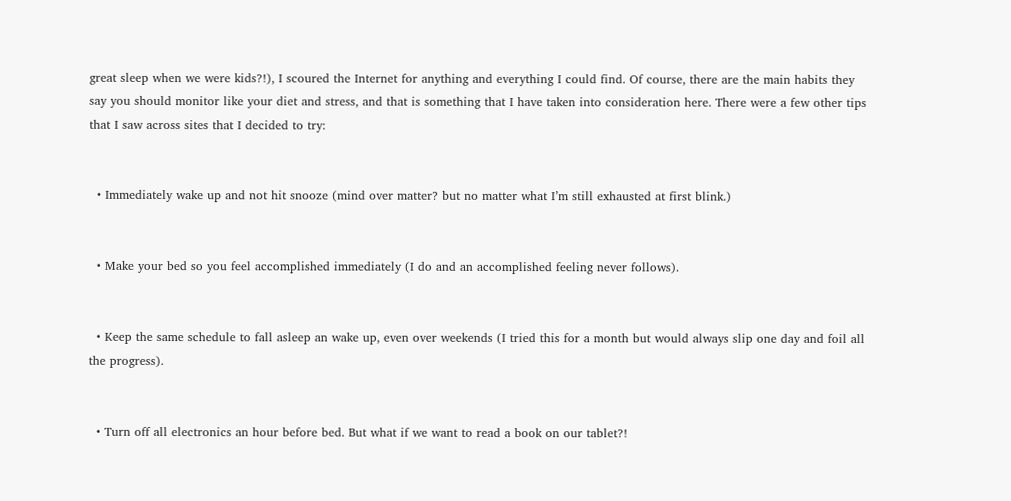great sleep when we were kids?!), I scoured the Internet for anything and everything I could find. Of course, there are the main habits they say you should monitor like your diet and stress, and that is something that I have taken into consideration here. There were a few other tips that I saw across sites that I decided to try:


  • Immediately wake up and not hit snooze (mind over matter? but no matter what I’m still exhausted at first blink.)


  • Make your bed so you feel accomplished immediately (I do and an accomplished feeling never follows).


  • Keep the same schedule to fall asleep an wake up, even over weekends (I tried this for a month but would always slip one day and foil all the progress).


  • Turn off all electronics an hour before bed. But what if we want to read a book on our tablet?!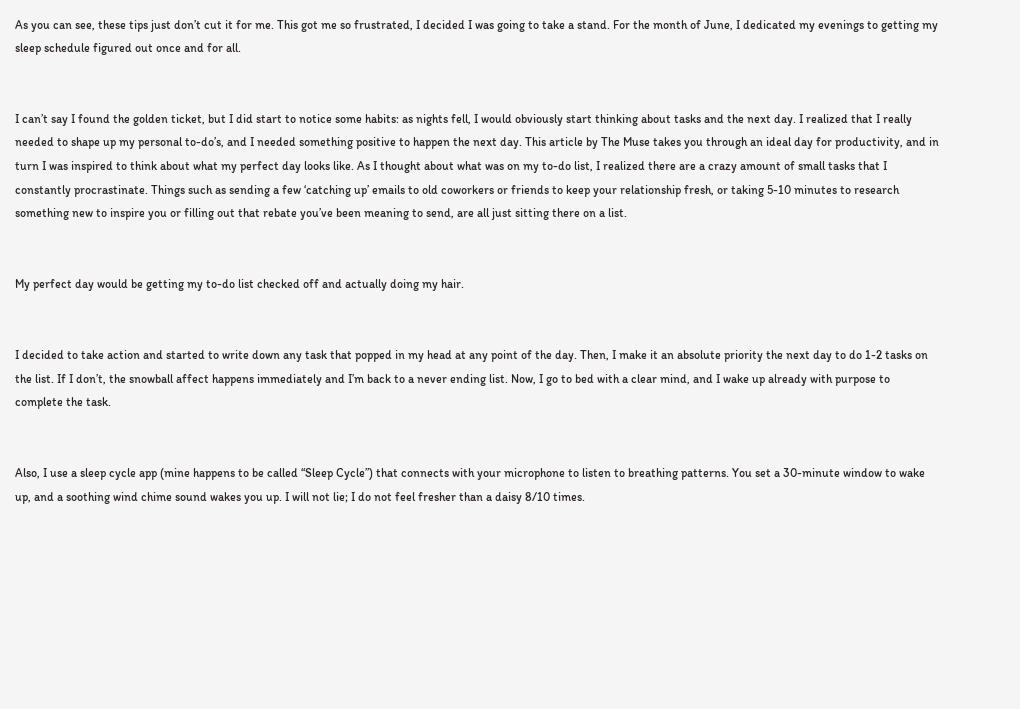As you can see, these tips just don’t cut it for me. This got me so frustrated, I decided I was going to take a stand. For the month of June, I dedicated my evenings to getting my sleep schedule figured out once and for all.


I can’t say I found the golden ticket, but I did start to notice some habits: as nights fell, I would obviously start thinking about tasks and the next day. I realized that I really needed to shape up my personal to-do’s, and I needed something positive to happen the next day. This article by The Muse takes you through an ideal day for productivity, and in turn I was inspired to think about what my perfect day looks like. As I thought about what was on my to-do list, I realized there are a crazy amount of small tasks that I constantly procrastinate. Things such as sending a few ‘catching up’ emails to old coworkers or friends to keep your relationship fresh, or taking 5-10 minutes to research something new to inspire you or filling out that rebate you’ve been meaning to send, are all just sitting there on a list.


My perfect day would be getting my to-do list checked off and actually doing my hair.


I decided to take action and started to write down any task that popped in my head at any point of the day. Then, I make it an absolute priority the next day to do 1-2 tasks on the list. If I don’t, the snowball affect happens immediately and I’m back to a never ending list. Now, I go to bed with a clear mind, and I wake up already with purpose to complete the task.


Also, I use a sleep cycle app (mine happens to be called “Sleep Cycle”) that connects with your microphone to listen to breathing patterns. You set a 30-minute window to wake up, and a soothing wind chime sound wakes you up. I will not lie; I do not feel fresher than a daisy 8/10 times.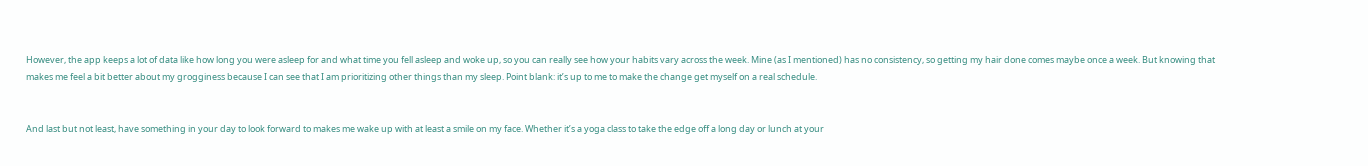However, the app keeps a lot of data like how long you were asleep for and what time you fell asleep and woke up, so you can really see how your habits vary across the week. Mine (as I mentioned) has no consistency, so getting my hair done comes maybe once a week. But knowing that makes me feel a bit better about my grogginess because I can see that I am prioritizing other things than my sleep. Point blank: it’s up to me to make the change get myself on a real schedule.


And last but not least, have something in your day to look forward to makes me wake up with at least a smile on my face. Whether it’s a yoga class to take the edge off a long day or lunch at your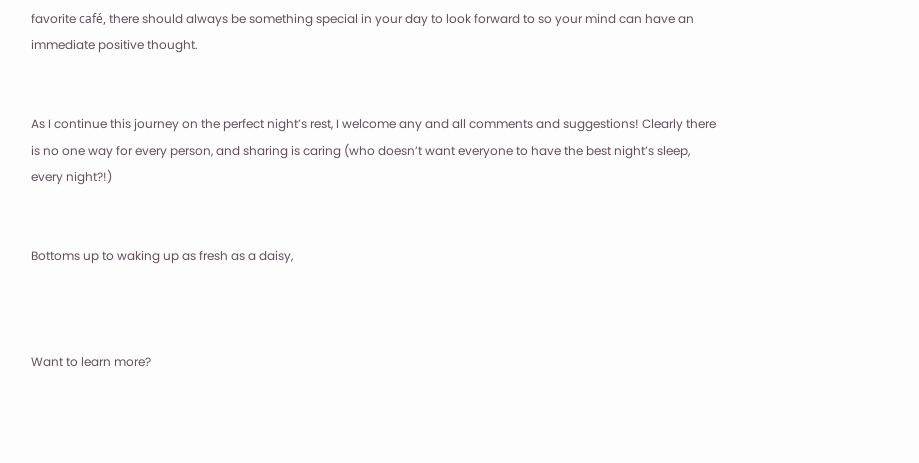favorite café, there should always be something special in your day to look forward to so your mind can have an immediate positive thought.


As I continue this journey on the perfect night’s rest, I welcome any and all comments and suggestions! Clearly there is no one way for every person, and sharing is caring (who doesn’t want everyone to have the best night’s sleep, every night?!)


Bottoms up to waking up as fresh as a daisy,



Want to learn more?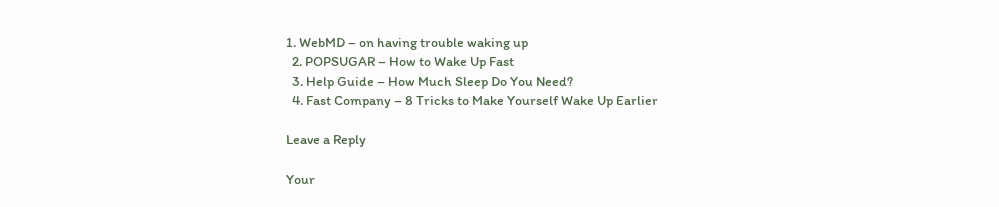1. WebMD – on having trouble waking up
  2. POPSUGAR – How to Wake Up Fast
  3. Help Guide – How Much Sleep Do You Need?
  4. Fast Company – 8 Tricks to Make Yourself Wake Up Earlier

Leave a Reply

Your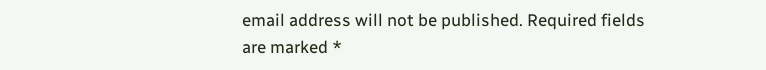email address will not be published. Required fields are marked *